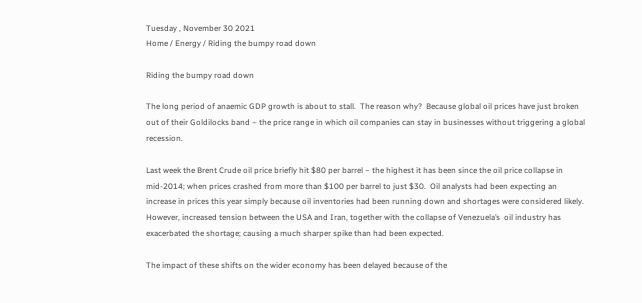Tuesday , November 30 2021
Home / Energy / Riding the bumpy road down

Riding the bumpy road down

The long period of anaemic GDP growth is about to stall.  The reason why?  Because global oil prices have just broken out of their Goldilocks band – the price range in which oil companies can stay in businesses without triggering a global recession.

Last week the Brent Crude oil price briefly hit $80 per barrel – the highest it has been since the oil price collapse in mid-2014; when prices crashed from more than $100 per barrel to just $30.  Oil analysts had been expecting an increase in prices this year simply because oil inventories had been running down and shortages were considered likely.  However, increased tension between the USA and Iran, together with the collapse of Venezuela’s  oil industry has exacerbated the shortage; causing a much sharper spike than had been expected.

The impact of these shifts on the wider economy has been delayed because of the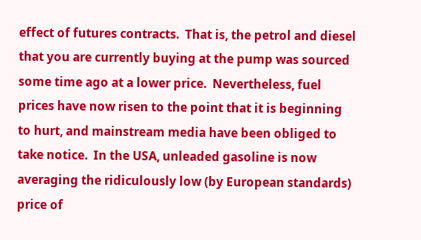effect of futures contracts.  That is, the petrol and diesel that you are currently buying at the pump was sourced some time ago at a lower price.  Nevertheless, fuel prices have now risen to the point that it is beginning to hurt, and mainstream media have been obliged to take notice.  In the USA, unleaded gasoline is now averaging the ridiculously low (by European standards) price of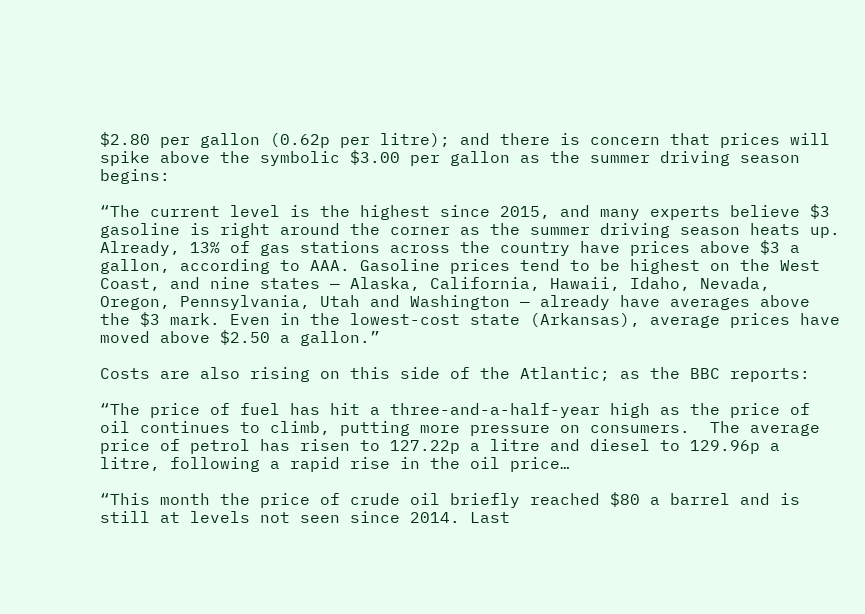$2.80 per gallon (0.62p per litre); and there is concern that prices will spike above the symbolic $3.00 per gallon as the summer driving season begins:

“The current level is the highest since 2015, and many experts believe $3 gasoline is right around the corner as the summer driving season heats up. Already, 13% of gas stations across the country have prices above $3 a gallon, according to AAA. Gasoline prices tend to be highest on the West Coast, and nine states — Alaska, California, Hawaii, Idaho, Nevada, Oregon, Pennsylvania, Utah and Washington — already have averages above the $3 mark. Even in the lowest-cost state (Arkansas), average prices have moved above $2.50 a gallon.”

Costs are also rising on this side of the Atlantic; as the BBC reports:

“The price of fuel has hit a three-and-a-half-year high as the price of oil continues to climb, putting more pressure on consumers.  The average price of petrol has risen to 127.22p a litre and diesel to 129.96p a litre, following a rapid rise in the oil price…

“This month the price of crude oil briefly reached $80 a barrel and is still at levels not seen since 2014. Last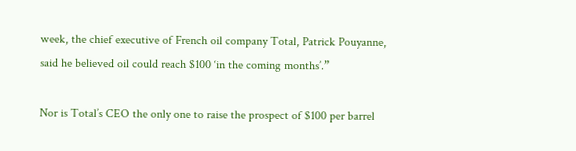week, the chief executive of French oil company Total, Patrick Pouyanne, said he believed oil could reach $100 ‘in the coming months’.”

Nor is Total’s CEO the only one to raise the prospect of $100 per barrel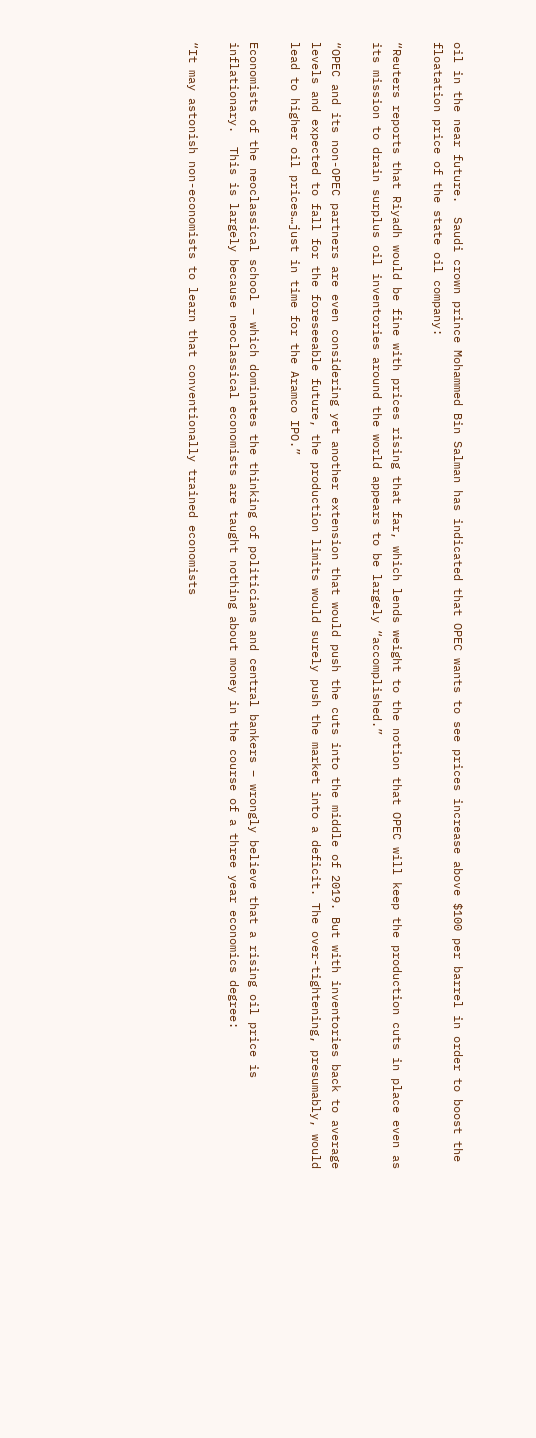oil in the near future.  Saudi crown prince Mohammed Bin Salman has indicated that OPEC wants to see prices increase above $100 per barrel in order to boost the floatation price of the state oil company:

“Reuters reports that Riyadh would be fine with prices rising that far, which lends weight to the notion that OPEC will keep the production cuts in place even as its mission to drain surplus oil inventories around the world appears to be largely “accomplished.”

“OPEC and its non-OPEC partners are even considering yet another extension that would push the cuts into the middle of 2019. But with inventories back to average levels and expected to fall for the foreseeable future, the production limits would surely push the market into a deficit. The over-tightening, presumably, would lead to higher oil prices…just in time for the Aramco IPO.”

Economists of the neoclassical school – which dominates the thinking of politicians and central bankers – wrongly believe that a rising oil price is inflationary.  This is largely because neoclassical economists are taught nothing about money in the course of a three year economics degree:

“It may astonish non-economists to learn that conventionally trained economists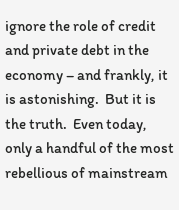ignore the role of credit and private debt in the economy – and frankly, it is astonishing.  But it is the truth.  Even today, only a handful of the most rebellious of mainstream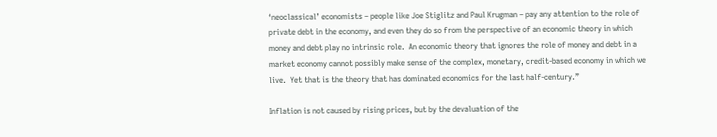‘neoclassical’ economists – people like Joe Stiglitz and Paul Krugman – pay any attention to the role of private debt in the economy, and even they do so from the perspective of an economic theory in which money and debt play no intrinsic role.  An economic theory that ignores the role of money and debt in a market economy cannot possibly make sense of the complex, monetary, credit-based economy in which we live.  Yet that is the theory that has dominated economics for the last half-century.”

Inflation is not caused by rising prices, but by the devaluation of the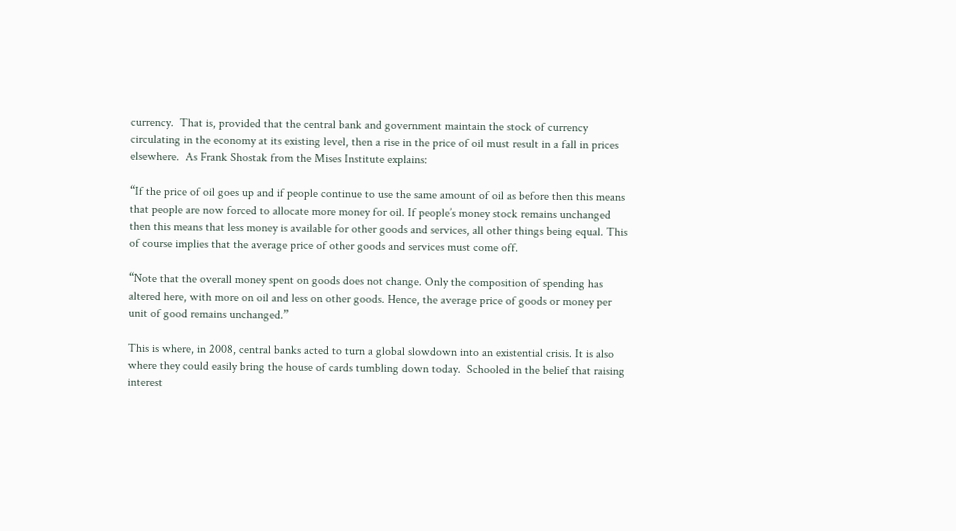currency.  That is, provided that the central bank and government maintain the stock of currency circulating in the economy at its existing level, then a rise in the price of oil must result in a fall in prices elsewhere.  As Frank Shostak from the Mises Institute explains:

“If the price of oil goes up and if people continue to use the same amount of oil as before then this means that people are now forced to allocate more money for oil. If people’s money stock remains unchanged then this means that less money is available for other goods and services, all other things being equal. This of course implies that the average price of other goods and services must come off.

“Note that the overall money spent on goods does not change. Only the composition of spending has altered here, with more on oil and less on other goods. Hence, the average price of goods or money per unit of good remains unchanged.”

This is where, in 2008, central banks acted to turn a global slowdown into an existential crisis. It is also where they could easily bring the house of cards tumbling down today.  Schooled in the belief that raising interest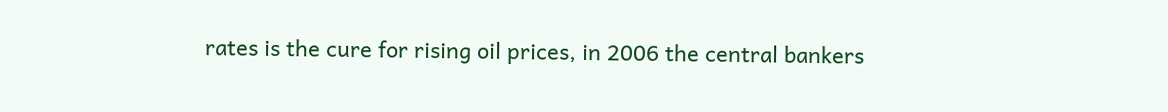rates is the cure for rising oil prices, in 2006 the central bankers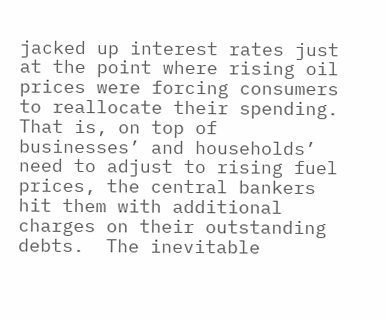jacked up interest rates just at the point where rising oil prices were forcing consumers to reallocate their spending.  That is, on top of businesses’ and households’ need to adjust to rising fuel prices, the central bankers hit them with additional charges on their outstanding debts.  The inevitable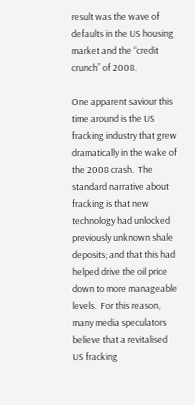result was the wave of defaults in the US housing market and the “credit crunch” of 2008.

One apparent saviour this time around is the US fracking industry that grew dramatically in the wake of the 2008 crash.  The standard narrative about fracking is that new technology had unlocked previously unknown shale deposits; and that this had helped drive the oil price down to more manageable levels.  For this reason, many media speculators believe that a revitalised US fracking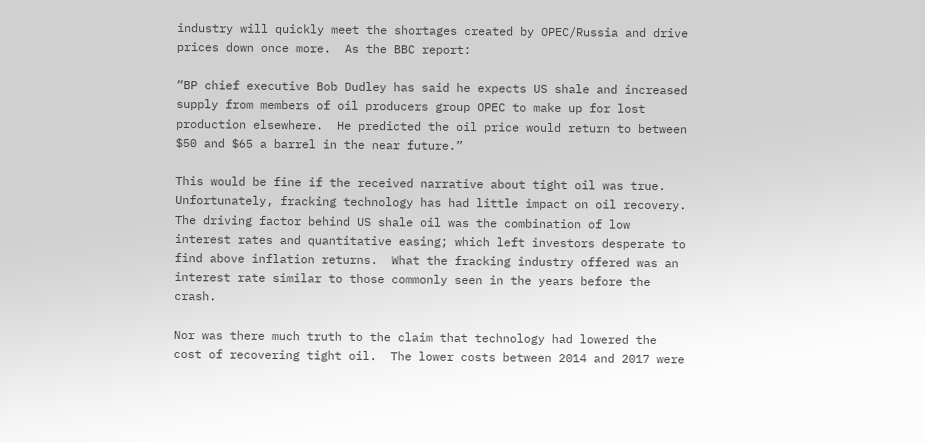industry will quickly meet the shortages created by OPEC/Russia and drive prices down once more.  As the BBC report:

“BP chief executive Bob Dudley has said he expects US shale and increased supply from members of oil producers group OPEC to make up for lost production elsewhere.  He predicted the oil price would return to between $50 and $65 a barrel in the near future.”

This would be fine if the received narrative about tight oil was true.  Unfortunately, fracking technology has had little impact on oil recovery.  The driving factor behind US shale oil was the combination of low interest rates and quantitative easing; which left investors desperate to find above inflation returns.  What the fracking industry offered was an interest rate similar to those commonly seen in the years before the crash.

Nor was there much truth to the claim that technology had lowered the cost of recovering tight oil.  The lower costs between 2014 and 2017 were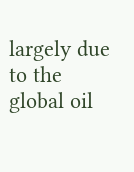largely due to the global oil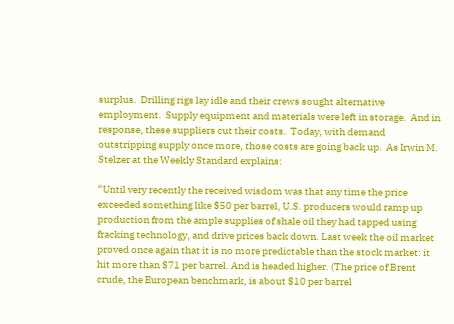surplus.  Drilling rigs lay idle and their crews sought alternative employment.  Supply equipment and materials were left in storage.  And in response, these suppliers cut their costs.  Today, with demand outstripping supply once more, those costs are going back up.  As Irwin M. Stelzer at the Weekly Standard explains:

“Until very recently the received wisdom was that any time the price exceeded something like $50 per barrel, U.S. producers would ramp up production from the ample supplies of shale oil they had tapped using fracking technology, and drive prices back down. Last week the oil market proved once again that it is no more predictable than the stock market: it hit more than $71 per barrel. And is headed higher. (The price of Brent crude, the European benchmark, is about $10 per barrel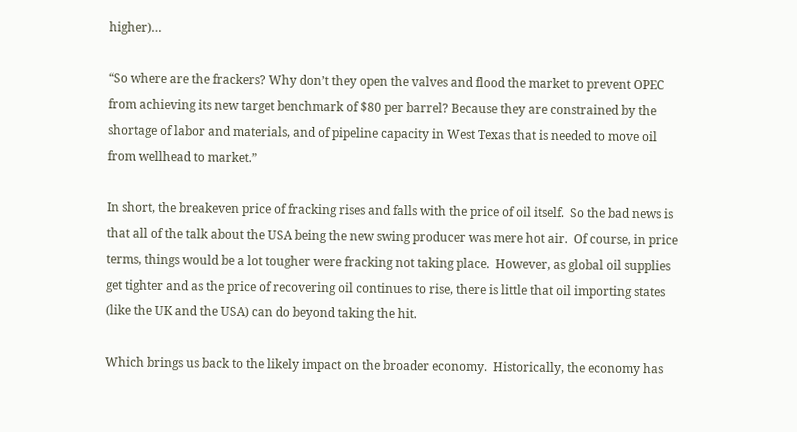higher)…

“So where are the frackers? Why don’t they open the valves and flood the market to prevent OPEC from achieving its new target benchmark of $80 per barrel? Because they are constrained by the shortage of labor and materials, and of pipeline capacity in West Texas that is needed to move oil from wellhead to market.”

In short, the breakeven price of fracking rises and falls with the price of oil itself.  So the bad news is that all of the talk about the USA being the new swing producer was mere hot air.  Of course, in price terms, things would be a lot tougher were fracking not taking place.  However, as global oil supplies get tighter and as the price of recovering oil continues to rise, there is little that oil importing states (like the UK and the USA) can do beyond taking the hit.

Which brings us back to the likely impact on the broader economy.  Historically, the economy has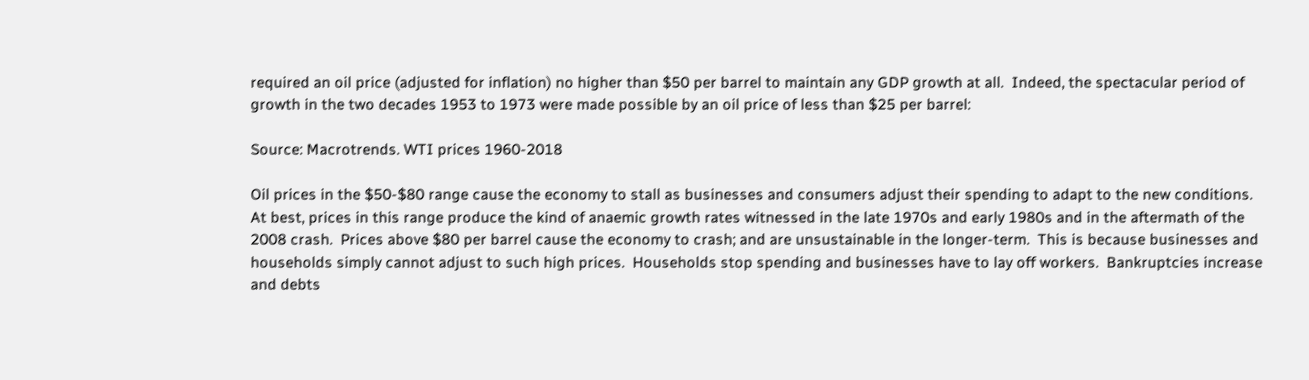required an oil price (adjusted for inflation) no higher than $50 per barrel to maintain any GDP growth at all.  Indeed, the spectacular period of growth in the two decades 1953 to 1973 were made possible by an oil price of less than $25 per barrel:

Source: Macrotrends. WTI prices 1960-2018

Oil prices in the $50-$80 range cause the economy to stall as businesses and consumers adjust their spending to adapt to the new conditions.  At best, prices in this range produce the kind of anaemic growth rates witnessed in the late 1970s and early 1980s and in the aftermath of the 2008 crash.  Prices above $80 per barrel cause the economy to crash; and are unsustainable in the longer-term.  This is because businesses and households simply cannot adjust to such high prices.  Households stop spending and businesses have to lay off workers.  Bankruptcies increase and debts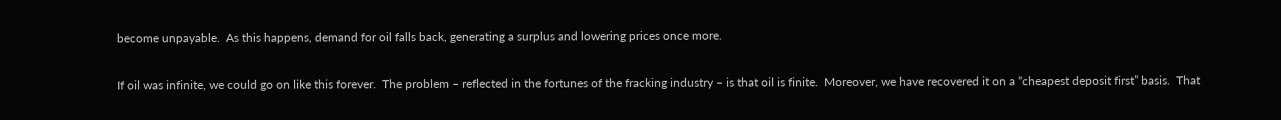become unpayable.  As this happens, demand for oil falls back, generating a surplus and lowering prices once more.

If oil was infinite, we could go on like this forever.  The problem – reflected in the fortunes of the fracking industry – is that oil is finite.  Moreover, we have recovered it on a “cheapest deposit first” basis.  That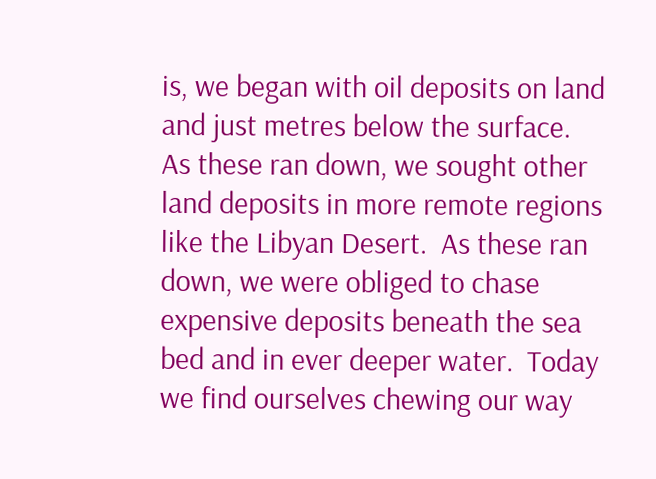is, we began with oil deposits on land and just metres below the surface.  As these ran down, we sought other land deposits in more remote regions like the Libyan Desert.  As these ran down, we were obliged to chase expensive deposits beneath the sea bed and in ever deeper water.  Today we find ourselves chewing our way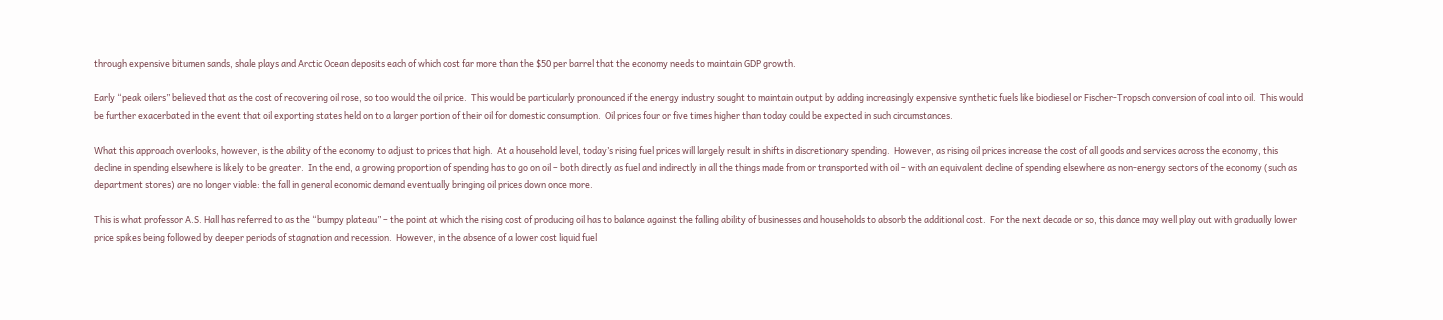through expensive bitumen sands, shale plays and Arctic Ocean deposits each of which cost far more than the $50 per barrel that the economy needs to maintain GDP growth.

Early “peak oilers” believed that as the cost of recovering oil rose, so too would the oil price.  This would be particularly pronounced if the energy industry sought to maintain output by adding increasingly expensive synthetic fuels like biodiesel or Fischer-Tropsch conversion of coal into oil.  This would be further exacerbated in the event that oil exporting states held on to a larger portion of their oil for domestic consumption.  Oil prices four or five times higher than today could be expected in such circumstances.

What this approach overlooks, however, is the ability of the economy to adjust to prices that high.  At a household level, today’s rising fuel prices will largely result in shifts in discretionary spending.  However, as rising oil prices increase the cost of all goods and services across the economy, this decline in spending elsewhere is likely to be greater.  In the end, a growing proportion of spending has to go on oil – both directly as fuel and indirectly in all the things made from or transported with oil – with an equivalent decline of spending elsewhere as non-energy sectors of the economy (such as department stores) are no longer viable: the fall in general economic demand eventually bringing oil prices down once more.

This is what professor A.S. Hall has referred to as the “bumpy plateau” – the point at which the rising cost of producing oil has to balance against the falling ability of businesses and households to absorb the additional cost.  For the next decade or so, this dance may well play out with gradually lower price spikes being followed by deeper periods of stagnation and recession.  However, in the absence of a lower cost liquid fuel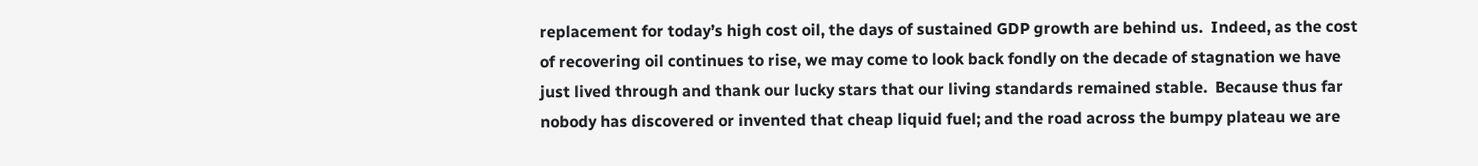replacement for today’s high cost oil, the days of sustained GDP growth are behind us.  Indeed, as the cost of recovering oil continues to rise, we may come to look back fondly on the decade of stagnation we have just lived through and thank our lucky stars that our living standards remained stable.  Because thus far nobody has discovered or invented that cheap liquid fuel; and the road across the bumpy plateau we are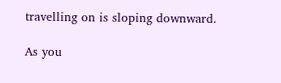travelling on is sloping downward.

As you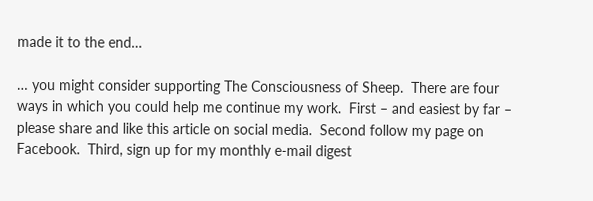made it to the end…

… you might consider supporting The Consciousness of Sheep.  There are four ways in which you could help me continue my work.  First – and easiest by far – please share and like this article on social media.  Second follow my page on Facebook.  Third, sign up for my monthly e-mail digest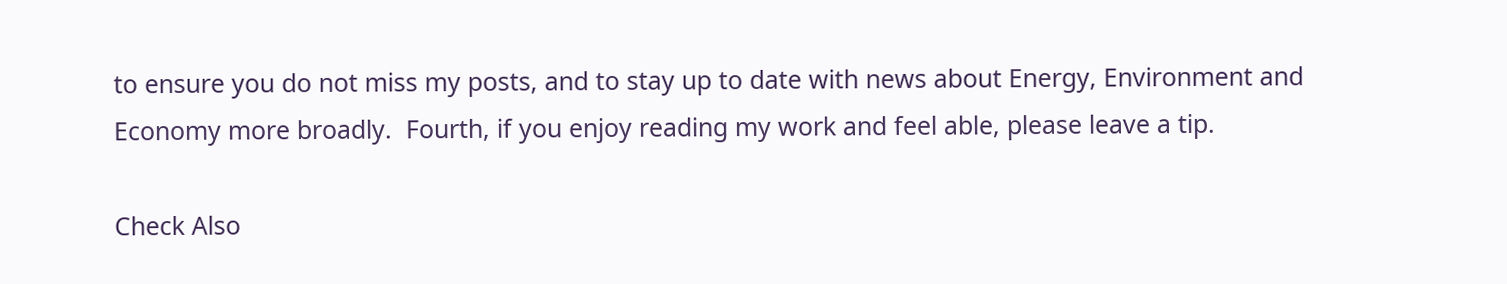to ensure you do not miss my posts, and to stay up to date with news about Energy, Environment and Economy more broadly.  Fourth, if you enjoy reading my work and feel able, please leave a tip.

Check Also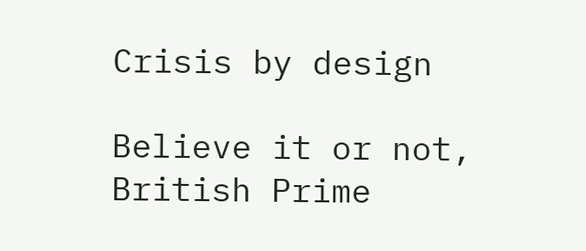Crisis by design

Believe it or not, British Prime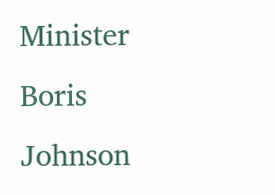Minister Boris Johnson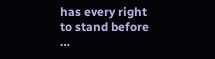has every right to stand before …